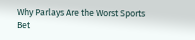Why Parlays Are the Worst Sports Bet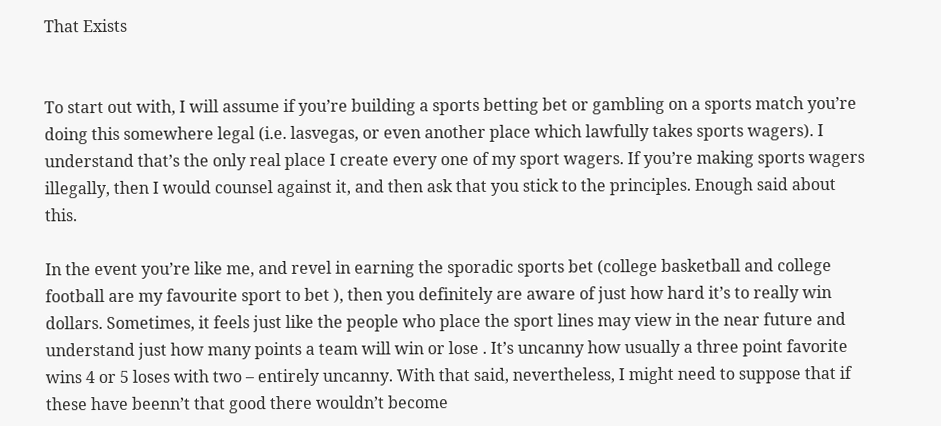That Exists


To start out with, I will assume if you’re building a sports betting bet or gambling on a sports match you’re doing this somewhere legal (i.e. lasvegas, or even another place which lawfully takes sports wagers). I understand that’s the only real place I create every one of my sport wagers. If you’re making sports wagers illegally, then I would counsel against it, and then ask that you stick to the principles. Enough said about this.

In the event you’re like me, and revel in earning the sporadic sports bet (college basketball and college football are my favourite sport to bet ), then you definitely are aware of just how hard it’s to really win dollars. Sometimes, it feels just like the people who place the sport lines may view in the near future and understand just how many points a team will win or lose . It’s uncanny how usually a three point favorite wins 4 or 5 loses with two – entirely uncanny. With that said, nevertheless, I might need to suppose that if these have beenn’t that good there wouldn’t become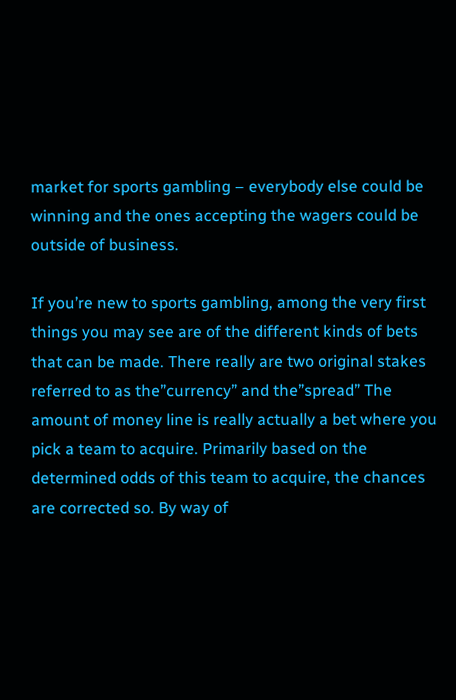market for sports gambling – everybody else could be winning and the ones accepting the wagers could be outside of business.

If you’re new to sports gambling, among the very first things you may see are of the different kinds of bets that can be made. There really are two original stakes referred to as the”currency” and the”spread” The amount of money line is really actually a bet where you pick a team to acquire. Primarily based on the determined odds of this team to acquire, the chances are corrected so. By way of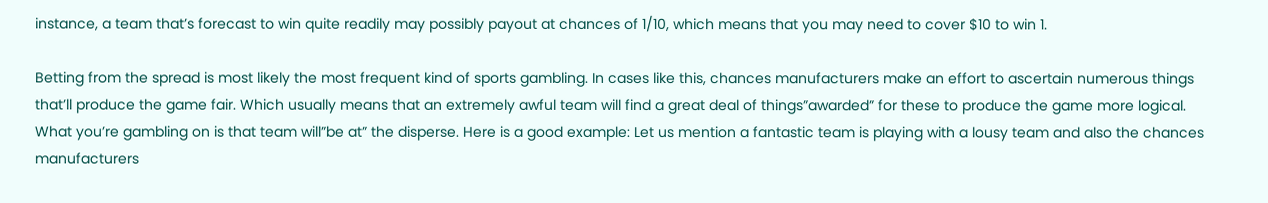instance, a team that’s forecast to win quite readily may possibly payout at chances of 1/10, which means that you may need to cover $10 to win 1.

Betting from the spread is most likely the most frequent kind of sports gambling. In cases like this, chances manufacturers make an effort to ascertain numerous things that’ll produce the game fair. Which usually means that an extremely awful team will find a great deal of things”awarded” for these to produce the game more logical. What you’re gambling on is that team will”be at” the disperse. Here is a good example: Let us mention a fantastic team is playing with a lousy team and also the chances manufacturers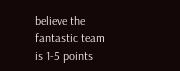believe the fantastic team is 1-5 points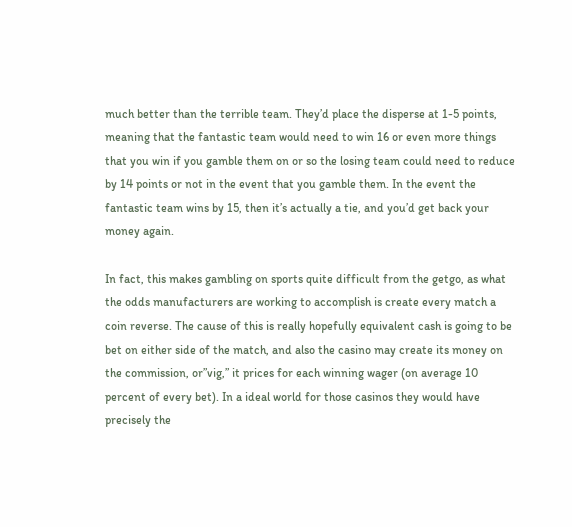much better than the terrible team. They’d place the disperse at 1-5 points, meaning that the fantastic team would need to win 16 or even more things that you win if you gamble them on or so the losing team could need to reduce by 14 points or not in the event that you gamble them. In the event the fantastic team wins by 15, then it’s actually a tie, and you’d get back your money again.

In fact, this makes gambling on sports quite difficult from the getgo, as what the odds manufacturers are working to accomplish is create every match a coin reverse. The cause of this is really hopefully equivalent cash is going to be bet on either side of the match, and also the casino may create its money on the commission, or”vig,” it prices for each winning wager (on average 10 percent of every bet). In a ideal world for those casinos they would have precisely the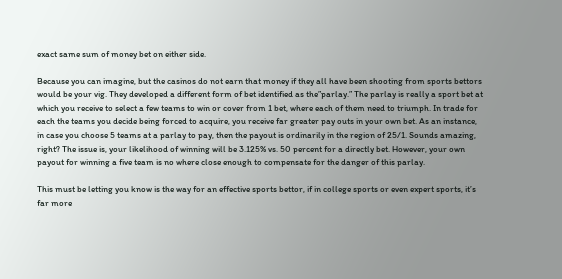exact same sum of money bet on either side.

Because you can imagine, but the casinos do not earn that money if they all have been shooting from sports bettors would be your vig. They developed a different form of bet identified as the”parlay.” The parlay is really a sport bet at which you receive to select a few teams to win or cover from 1 bet, where each of them need to triumph. In trade for each the teams you decide being forced to acquire, you receive far greater pay outs in your own bet. As an instance, in case you choose 5 teams at a parlay to pay, then the payout is ordinarily in the region of 25/1. Sounds amazing, right? The issue is, your likelihood of winning will be 3.125% vs. 50 percent for a directly bet. However, your own payout for winning a five team is no where close enough to compensate for the danger of this parlay.

This must be letting you know is the way for an effective sports bettor, if in college sports or even expert sports, it’s far more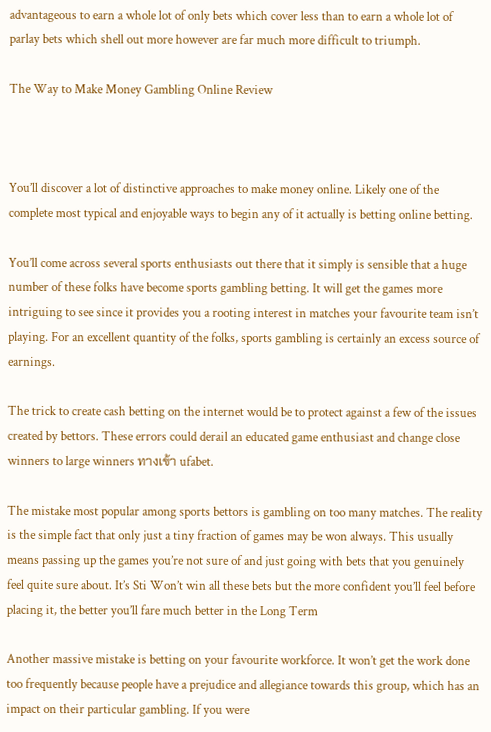advantageous to earn a whole lot of only bets which cover less than to earn a whole lot of parlay bets which shell out more however are far much more difficult to triumph.

The Way to Make Money Gambling Online Review



You’ll discover a lot of distinctive approaches to make money online. Likely one of the complete most typical and enjoyable ways to begin any of it actually is betting online betting.

You’ll come across several sports enthusiasts out there that it simply is sensible that a huge number of these folks have become sports gambling betting. It will get the games more intriguing to see since it provides you a rooting interest in matches your favourite team isn’t playing. For an excellent quantity of the folks, sports gambling is certainly an excess source of earnings.

The trick to create cash betting on the internet would be to protect against a few of the issues created by bettors. These errors could derail an educated game enthusiast and change close winners to large winners ทางเข้า ufabet.

The mistake most popular among sports bettors is gambling on too many matches. The reality is the simple fact that only just a tiny fraction of games may be won always. This usually means passing up the games you’re not sure of and just going with bets that you genuinely feel quite sure about. It’s Sti Won’t win all these bets but the more confident you’ll feel before placing it, the better you’ll fare much better in the Long Term

Another massive mistake is betting on your favourite workforce. It won’t get the work done too frequently because people have a prejudice and allegiance towards this group, which has an impact on their particular gambling. If you were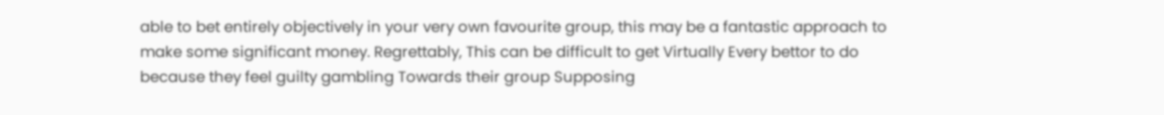able to bet entirely objectively in your very own favourite group, this may be a fantastic approach to make some significant money. Regrettably, This can be difficult to get Virtually Every bettor to do because they feel guilty gambling Towards their group Supposing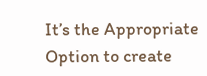It’s the Appropriate Option to create